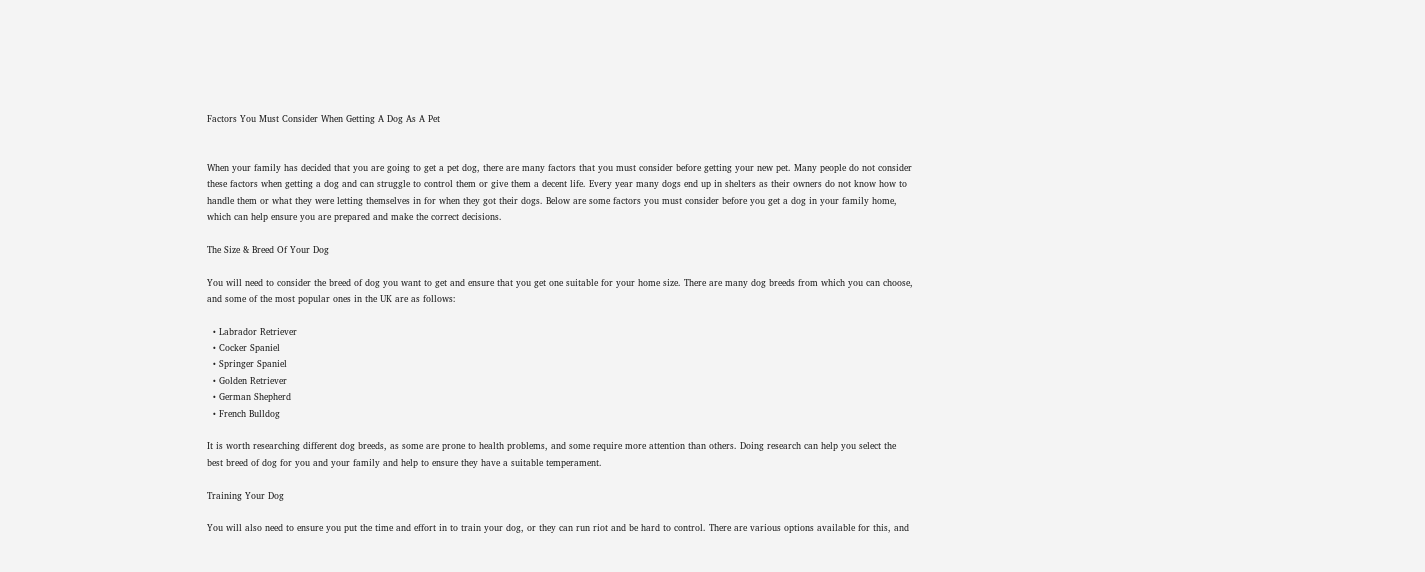Factors You Must Consider When Getting A Dog As A Pet


When your family has decided that you are going to get a pet dog, there are many factors that you must consider before getting your new pet. Many people do not consider these factors when getting a dog and can struggle to control them or give them a decent life. Every year many dogs end up in shelters as their owners do not know how to handle them or what they were letting themselves in for when they got their dogs. Below are some factors you must consider before you get a dog in your family home, which can help ensure you are prepared and make the correct decisions.

The Size & Breed Of Your Dog

You will need to consider the breed of dog you want to get and ensure that you get one suitable for your home size. There are many dog breeds from which you can choose, and some of the most popular ones in the UK are as follows:

  • Labrador Retriever
  • Cocker Spaniel
  • Springer Spaniel
  • Golden Retriever
  • German Shepherd
  • French Bulldog

It is worth researching different dog breeds, as some are prone to health problems, and some require more attention than others. Doing research can help you select the best breed of dog for you and your family and help to ensure they have a suitable temperament.

Training Your Dog

You will also need to ensure you put the time and effort in to train your dog, or they can run riot and be hard to control. There are various options available for this, and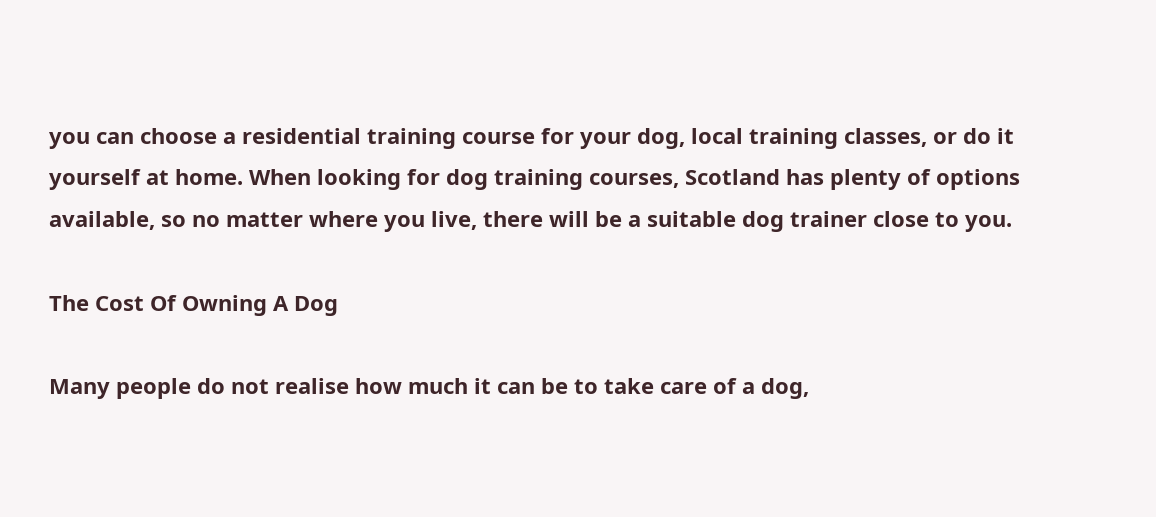you can choose a residential training course for your dog, local training classes, or do it yourself at home. When looking for dog training courses, Scotland has plenty of options available, so no matter where you live, there will be a suitable dog trainer close to you.

The Cost Of Owning A Dog

Many people do not realise how much it can be to take care of a dog,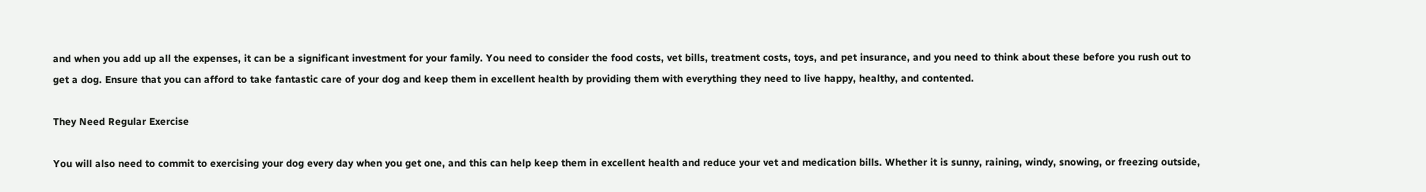and when you add up all the expenses, it can be a significant investment for your family. You need to consider the food costs, vet bills, treatment costs, toys, and pet insurance, and you need to think about these before you rush out to get a dog. Ensure that you can afford to take fantastic care of your dog and keep them in excellent health by providing them with everything they need to live happy, healthy, and contented.

They Need Regular Exercise

You will also need to commit to exercising your dog every day when you get one, and this can help keep them in excellent health and reduce your vet and medication bills. Whether it is sunny, raining, windy, snowing, or freezing outside,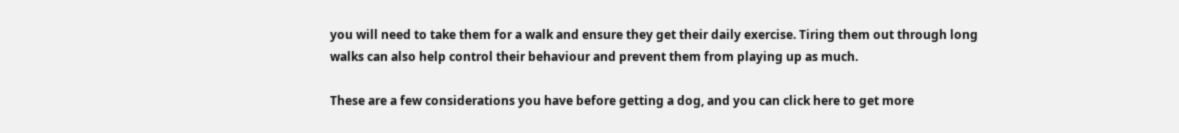you will need to take them for a walk and ensure they get their daily exercise. Tiring them out through long walks can also help control their behaviour and prevent them from playing up as much.

These are a few considerations you have before getting a dog, and you can click here to get more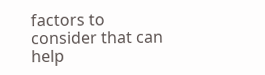factors to consider that can help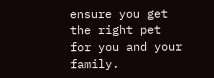ensure you get the right pet for you and your family.